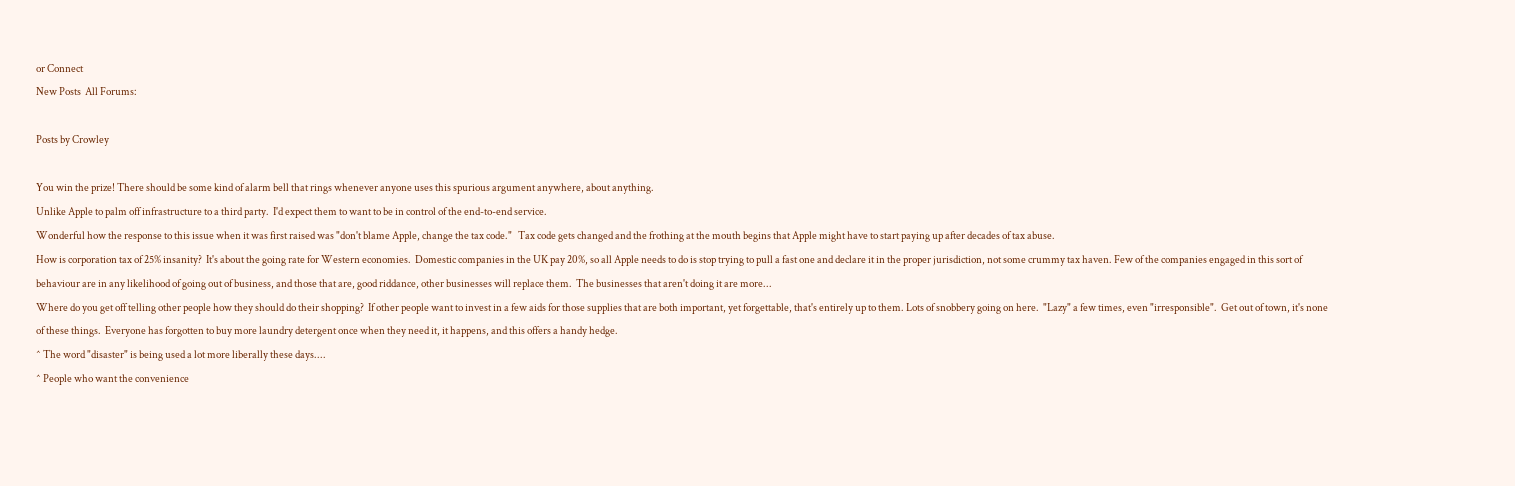or Connect
New Posts  All Forums:

Posts by Crowley

You win the prize! There should be some kind of alarm bell that rings whenever anyone uses this spurious argument anywhere, about anything.
Unlike Apple to palm off infrastructure to a third party.  I'd expect them to want to be in control of the end-to-end service.
Wonderful how the response to this issue when it was first raised was "don't blame Apple, change the tax code."   Tax code gets changed and the frothing at the mouth begins that Apple might have to start paying up after decades of tax abuse.
How is corporation tax of 25% insanity?  It's about the going rate for Western economies.  Domestic companies in the UK pay 20%, so all Apple needs to do is stop trying to pull a fast one and declare it in the proper jurisdiction, not some crummy tax haven. Few of the companies engaged in this sort of behaviour are in any likelihood of going out of business, and those that are, good riddance, other businesses will replace them.  The businesses that aren't doing it are more...
Where do you get off telling other people how they should do their shopping?  If other people want to invest in a few aids for those supplies that are both important, yet forgettable, that's entirely up to them. Lots of snobbery going on here.  "Lazy" a few times, even "irresponsible".  Get out of town, it's none of these things.  Everyone has forgotten to buy more laundry detergent once when they need it, it happens, and this offers a handy hedge.
^ The word "disaster" is being used a lot more liberally these days....
^ People who want the convenience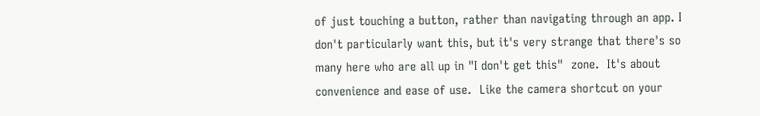of just touching a button, rather than navigating through an app. I don't particularly want this, but it's very strange that there's so many here who are all up in "I don't get this"  zone.  It's about convenience and ease of use.  Like the camera shortcut on your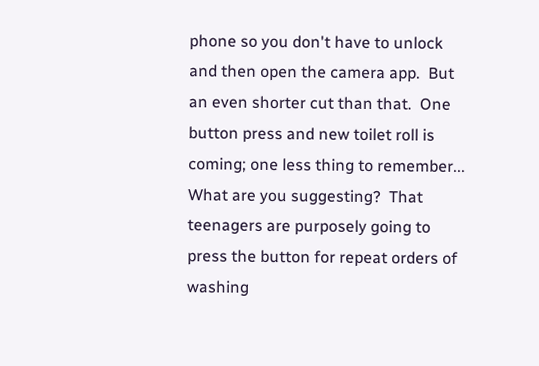phone so you don't have to unlock and then open the camera app.  But an even shorter cut than that.  One button press and new toilet roll is coming; one less thing to remember...
What are you suggesting?  That teenagers are purposely going to press the button for repeat orders of washing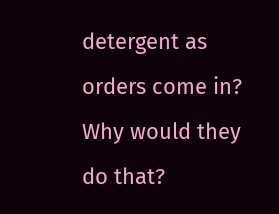detergent as orders come in?  Why would they do that?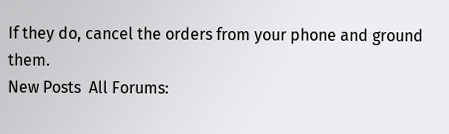If they do, cancel the orders from your phone and ground them.
New Posts  All Forums: